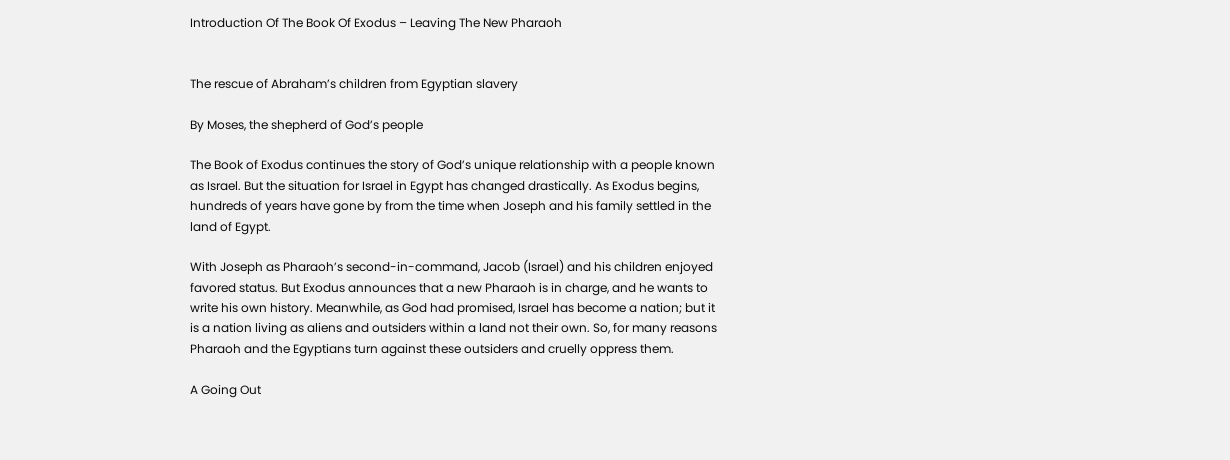Introduction Of The Book Of Exodus – Leaving The New Pharaoh


The rescue of Abraham’s children from Egyptian slavery

By Moses, the shepherd of God’s people

The Book of Exodus continues the story of God’s unique relationship with a people known as Israel. But the situation for Israel in Egypt has changed drastically. As Exodus begins, hundreds of years have gone by from the time when Joseph and his family settled in the land of Egypt.

With Joseph as Pharaoh’s second-in-command, Jacob (Israel) and his children enjoyed favored status. But Exodus announces that a new Pharaoh is in charge, and he wants to write his own history. Meanwhile, as God had promised, Israel has become a nation; but it is a nation living as aliens and outsiders within a land not their own. So, for many reasons Pharaoh and the Egyptians turn against these outsiders and cruelly oppress them.

A Going Out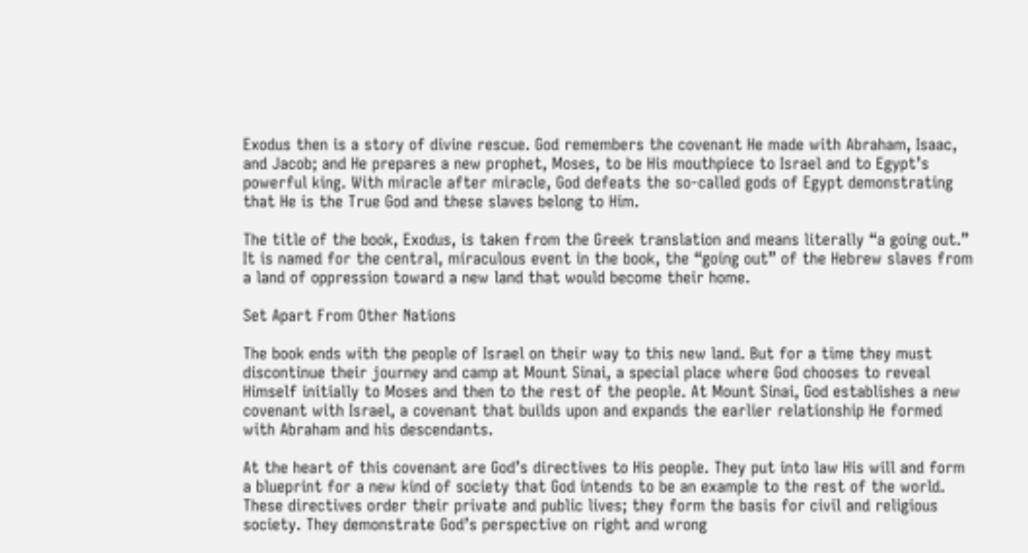Exodus then is a story of divine rescue. God remembers the covenant He made with Abraham, Isaac, and Jacob; and He prepares a new prophet, Moses, to be His mouthpiece to Israel and to Egypt’s powerful king. With miracle after miracle, God defeats the so-called gods of Egypt demonstrating that He is the True God and these slaves belong to Him.

The title of the book, Exodus, is taken from the Greek translation and means literally “a going out.” It is named for the central, miraculous event in the book, the “going out” of the Hebrew slaves from a land of oppression toward a new land that would become their home.

Set Apart From Other Nations

The book ends with the people of Israel on their way to this new land. But for a time they must discontinue their journey and camp at Mount Sinai, a special place where God chooses to reveal Himself initially to Moses and then to the rest of the people. At Mount Sinai, God establishes a new covenant with Israel, a covenant that builds upon and expands the earlier relationship He formed with Abraham and his descendants.

At the heart of this covenant are God’s directives to His people. They put into law His will and form a blueprint for a new kind of society that God intends to be an example to the rest of the world. These directives order their private and public lives; they form the basis for civil and religious society. They demonstrate God’s perspective on right and wrong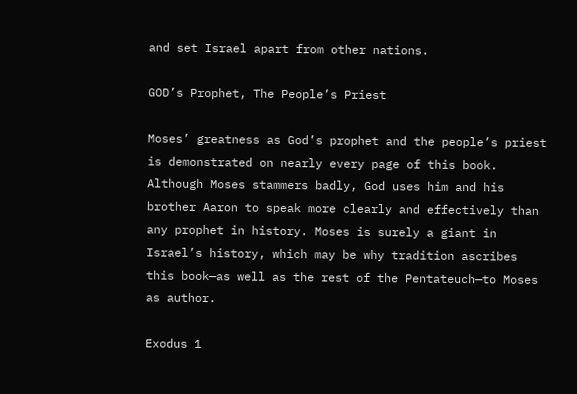and set Israel apart from other nations.

GOD’s Prophet, The People’s Priest

Moses’ greatness as God’s prophet and the people’s priest is demonstrated on nearly every page of this book. Although Moses stammers badly, God uses him and his brother Aaron to speak more clearly and effectively than any prophet in history. Moses is surely a giant in Israel’s history, which may be why tradition ascribes this book—as well as the rest of the Pentateuch—to Moses as author.

Exodus 1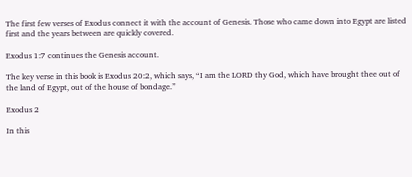The first few verses of Exodus connect it with the account of Genesis. Those who came down into Egypt are listed first and the years between are quickly covered.

Exodus 1:7 continues the Genesis account.

The key verse in this book is Exodus 20:2, which says, “I am the LORD thy God, which have brought thee out of the land of Egypt, out of the house of bondage.”

Exodus 2

In this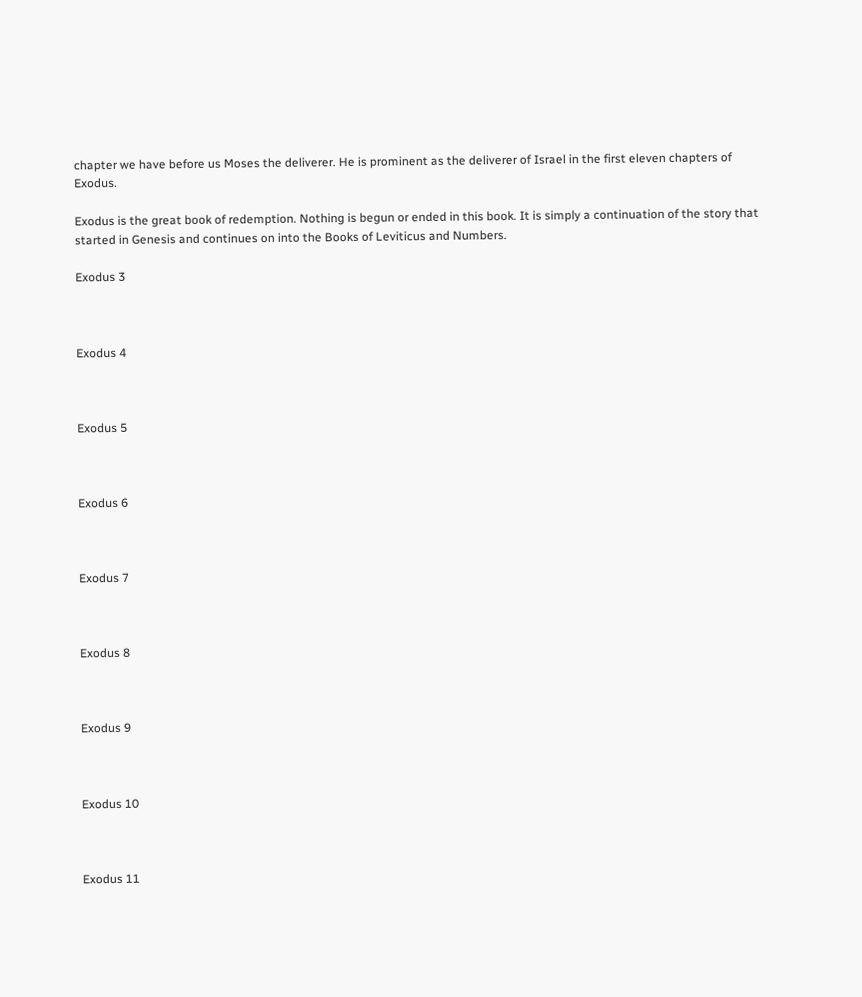chapter we have before us Moses the deliverer. He is prominent as the deliverer of Israel in the first eleven chapters of Exodus.

Exodus is the great book of redemption. Nothing is begun or ended in this book. It is simply a continuation of the story that started in Genesis and continues on into the Books of Leviticus and Numbers.

Exodus 3



Exodus 4



Exodus 5



Exodus 6



Exodus 7



Exodus 8



Exodus 9



Exodus 10



Exodus 11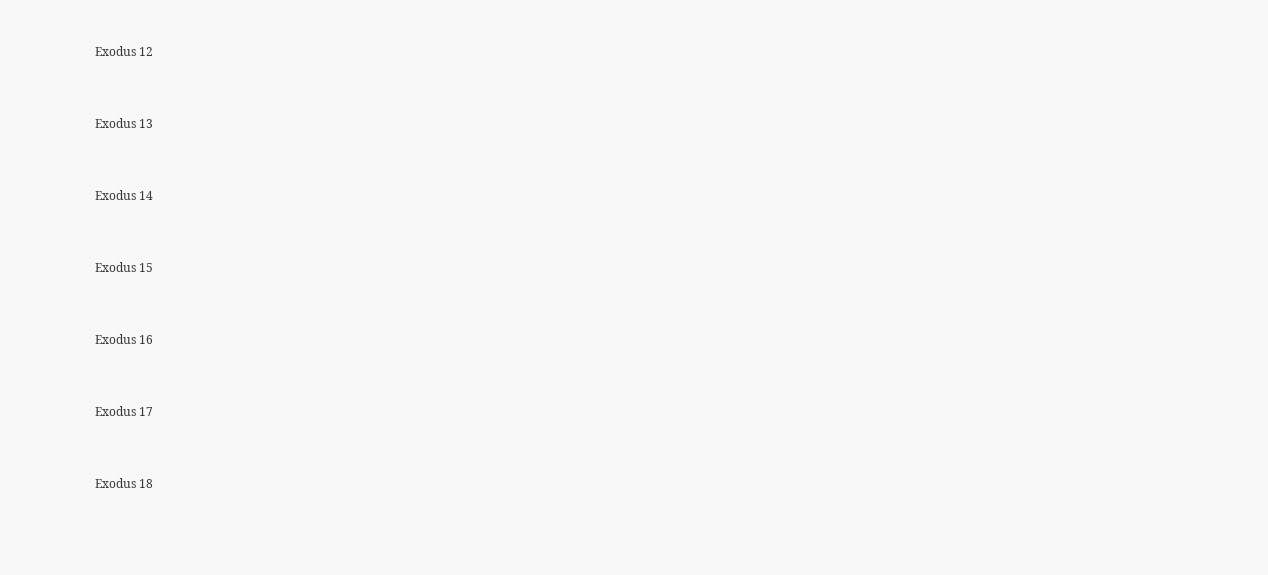Exodus 12



Exodus 13



Exodus 14



Exodus 15



Exodus 16



Exodus 17



Exodus 18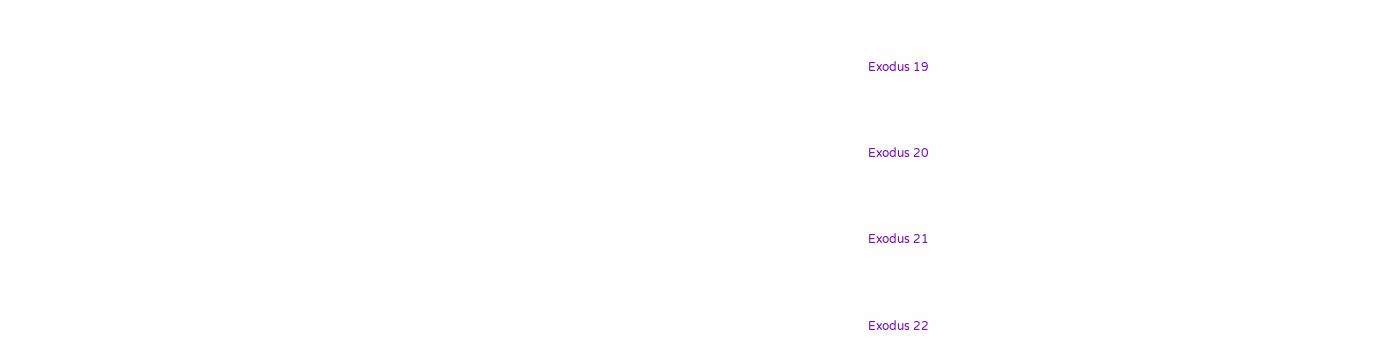Exodus 19



Exodus 20



Exodus 21



Exodus 22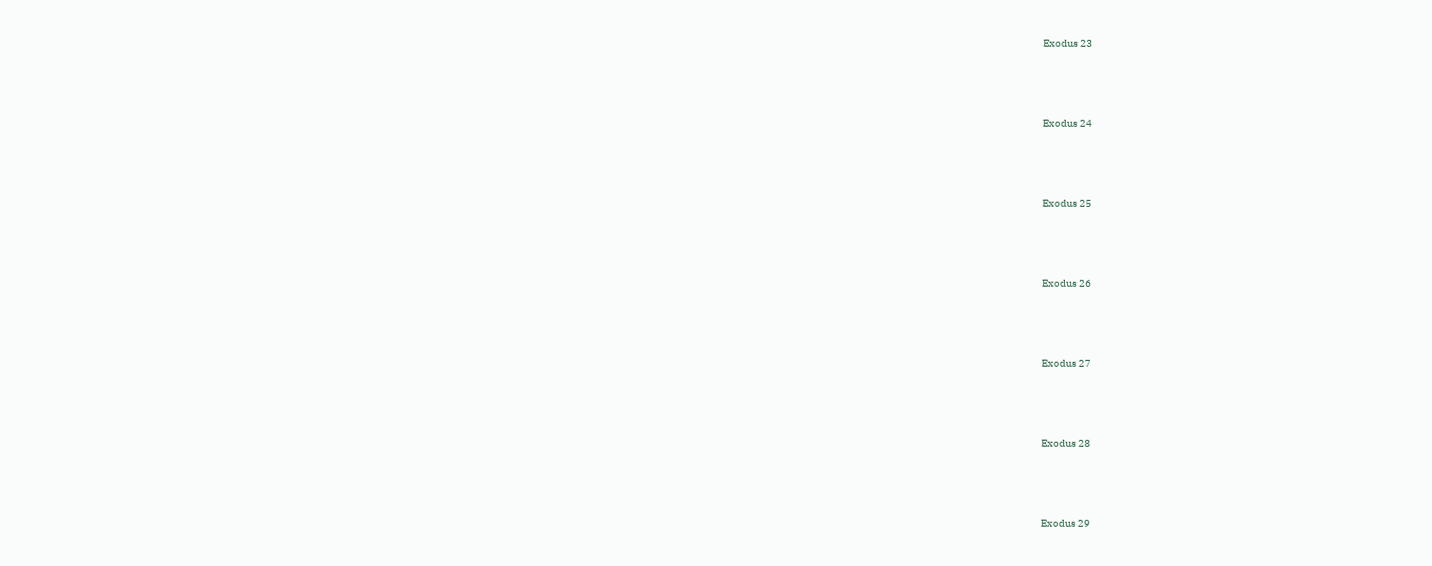Exodus 23



Exodus 24



Exodus 25



Exodus 26



Exodus 27



Exodus 28



Exodus 29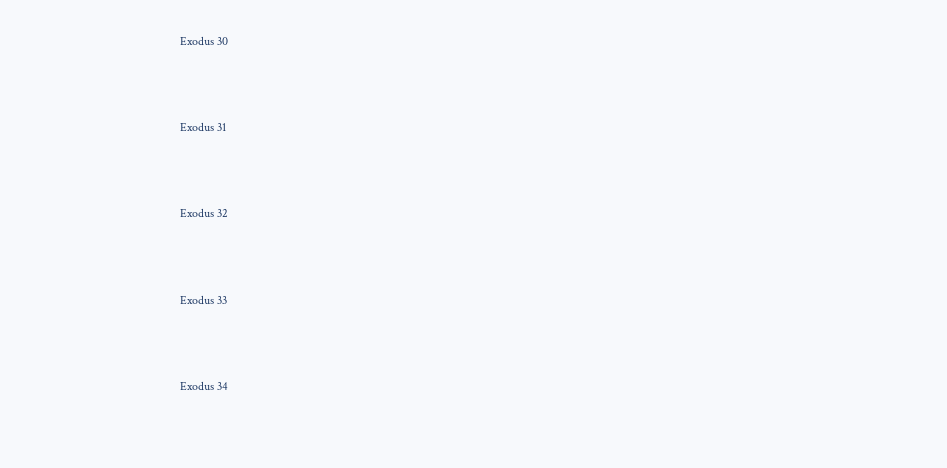Exodus 30



Exodus 31



Exodus 32



Exodus 33



Exodus 34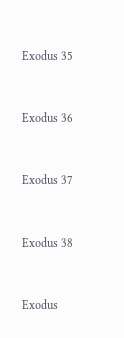Exodus 35



Exodus 36



Exodus 37



Exodus 38



Exodus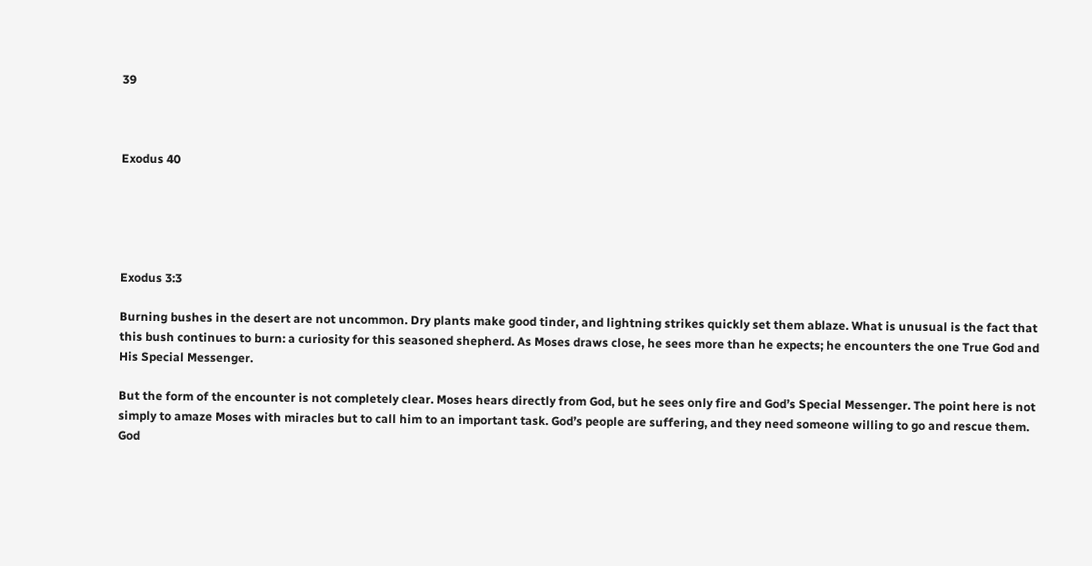39



Exodus 40





Exodus 3:3

Burning bushes in the desert are not uncommon. Dry plants make good tinder, and lightning strikes quickly set them ablaze. What is unusual is the fact that this bush continues to burn: a curiosity for this seasoned shepherd. As Moses draws close, he sees more than he expects; he encounters the one True God and His Special Messenger.

But the form of the encounter is not completely clear. Moses hears directly from God, but he sees only fire and God’s Special Messenger. The point here is not simply to amaze Moses with miracles but to call him to an important task. God’s people are suffering, and they need someone willing to go and rescue them. God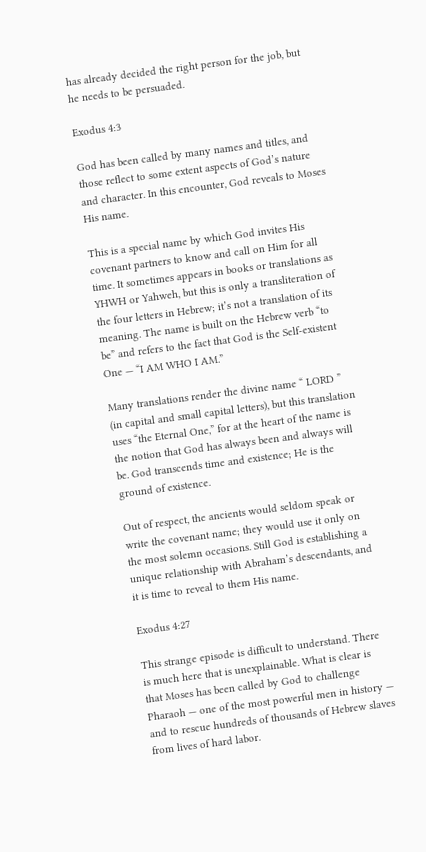has already decided the right person for the job, but he needs to be persuaded.

Exodus 4:3

God has been called by many names and titles, and those reflect to some extent aspects of God’s nature and character. In this encounter, God reveals to Moses His name.

This is a special name by which God invites His covenant partners to know and call on Him for all time. It sometimes appears in books or translations as YHWH or Yahweh, but this is only a transliteration of the four letters in Hebrew; it’s not a translation of its meaning. The name is built on the Hebrew verb “to be” and refers to the fact that God is the Self-existent One — “I AM WHO I AM.”

Many translations render the divine name “ LORD ” (in capital and small capital letters), but this translation uses “the Eternal One,” for at the heart of the name is the notion that God has always been and always will be. God transcends time and existence; He is the ground of existence.

Out of respect, the ancients would seldom speak or write the covenant name; they would use it only on the most solemn occasions. Still God is establishing a unique relationship with Abraham’s descendants, and it is time to reveal to them His name.

Exodus 4:27

This strange episode is difficult to understand. There is much here that is unexplainable. What is clear is that Moses has been called by God to challenge Pharaoh — one of the most powerful men in history — and to rescue hundreds of thousands of Hebrew slaves from lives of hard labor.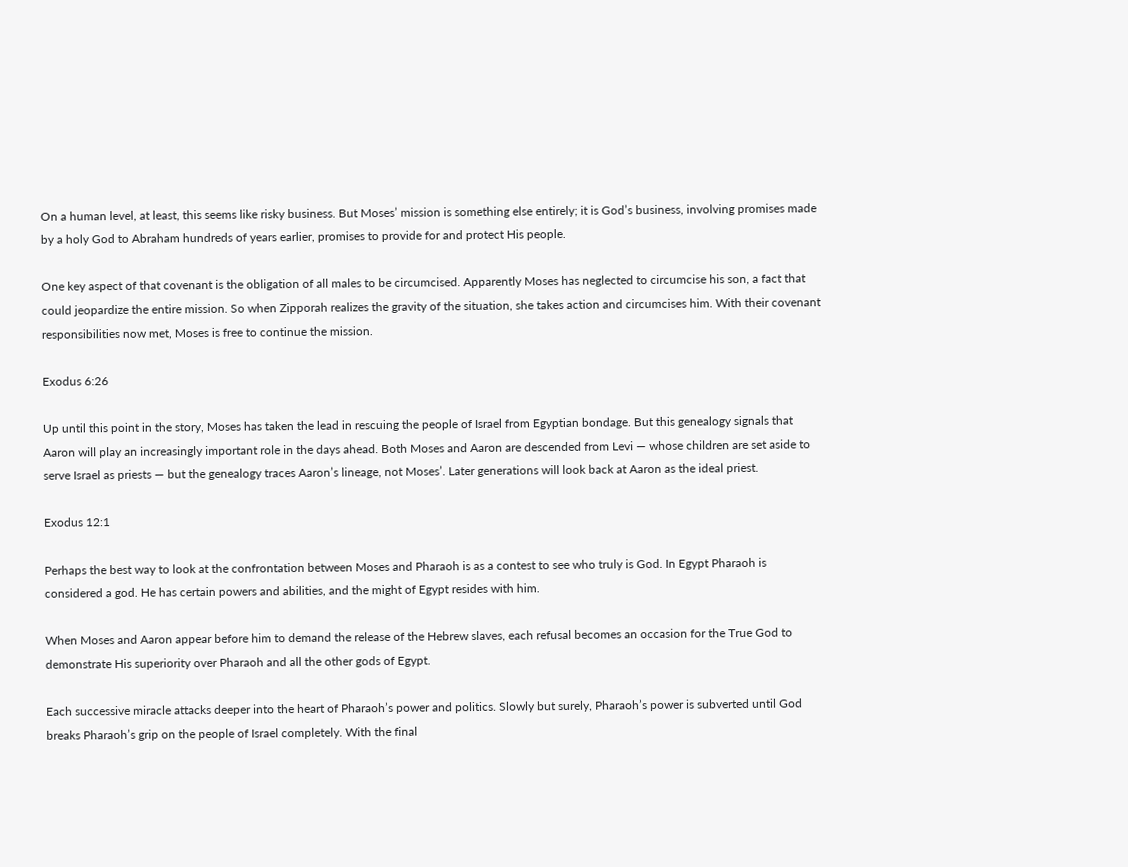On a human level, at least, this seems like risky business. But Moses’ mission is something else entirely; it is God’s business, involving promises made by a holy God to Abraham hundreds of years earlier, promises to provide for and protect His people.

One key aspect of that covenant is the obligation of all males to be circumcised. Apparently Moses has neglected to circumcise his son, a fact that could jeopardize the entire mission. So when Zipporah realizes the gravity of the situation, she takes action and circumcises him. With their covenant responsibilities now met, Moses is free to continue the mission.

Exodus 6:26

Up until this point in the story, Moses has taken the lead in rescuing the people of Israel from Egyptian bondage. But this genealogy signals that Aaron will play an increasingly important role in the days ahead. Both Moses and Aaron are descended from Levi — whose children are set aside to serve Israel as priests — but the genealogy traces Aaron’s lineage, not Moses’. Later generations will look back at Aaron as the ideal priest.

Exodus 12:1

Perhaps the best way to look at the confrontation between Moses and Pharaoh is as a contest to see who truly is God. In Egypt Pharaoh is considered a god. He has certain powers and abilities, and the might of Egypt resides with him.

When Moses and Aaron appear before him to demand the release of the Hebrew slaves, each refusal becomes an occasion for the True God to demonstrate His superiority over Pharaoh and all the other gods of Egypt.

Each successive miracle attacks deeper into the heart of Pharaoh’s power and politics. Slowly but surely, Pharaoh’s power is subverted until God breaks Pharaoh’s grip on the people of Israel completely. With the final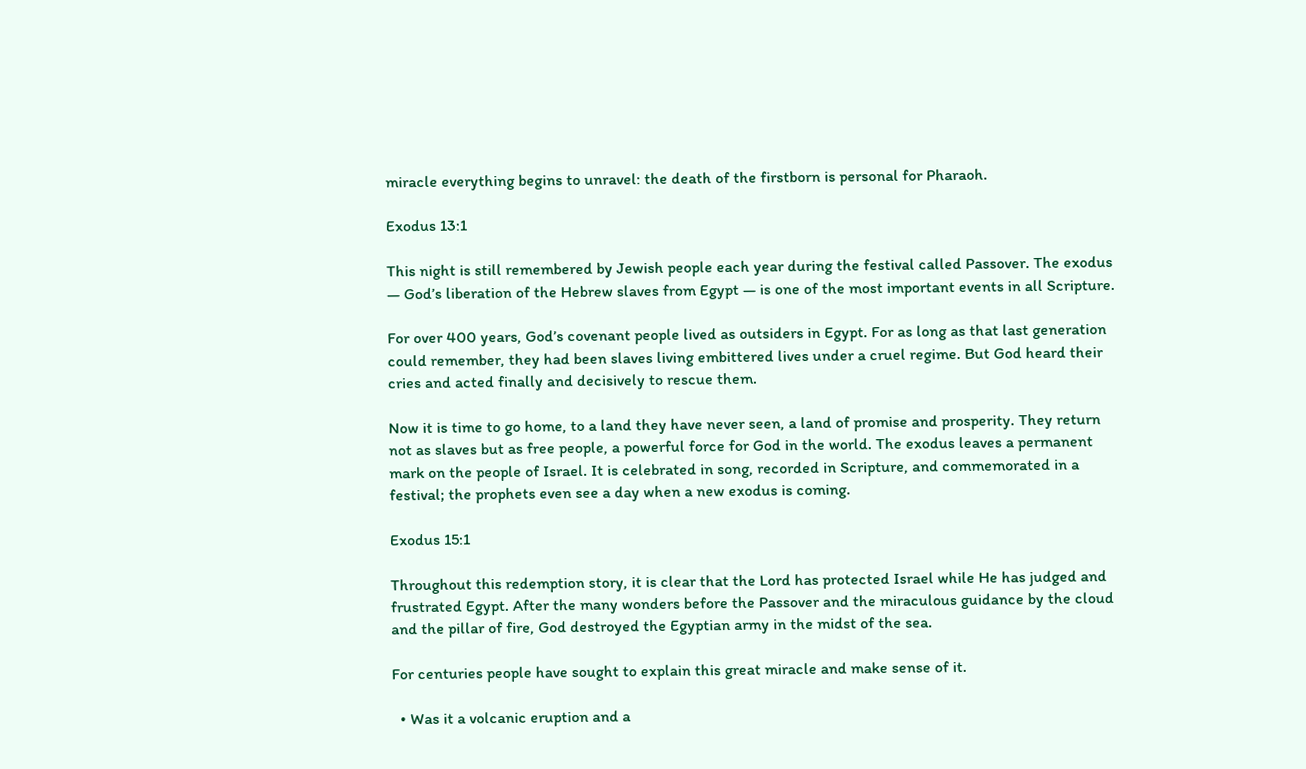miracle everything begins to unravel: the death of the firstborn is personal for Pharaoh.

Exodus 13:1

This night is still remembered by Jewish people each year during the festival called Passover. The exodus — God’s liberation of the Hebrew slaves from Egypt — is one of the most important events in all Scripture.

For over 400 years, God’s covenant people lived as outsiders in Egypt. For as long as that last generation could remember, they had been slaves living embittered lives under a cruel regime. But God heard their cries and acted finally and decisively to rescue them.

Now it is time to go home, to a land they have never seen, a land of promise and prosperity. They return not as slaves but as free people, a powerful force for God in the world. The exodus leaves a permanent mark on the people of Israel. It is celebrated in song, recorded in Scripture, and commemorated in a festival; the prophets even see a day when a new exodus is coming.

Exodus 15:1

Throughout this redemption story, it is clear that the Lord has protected Israel while He has judged and frustrated Egypt. After the many wonders before the Passover and the miraculous guidance by the cloud and the pillar of fire, God destroyed the Egyptian army in the midst of the sea.

For centuries people have sought to explain this great miracle and make sense of it.

  • Was it a volcanic eruption and a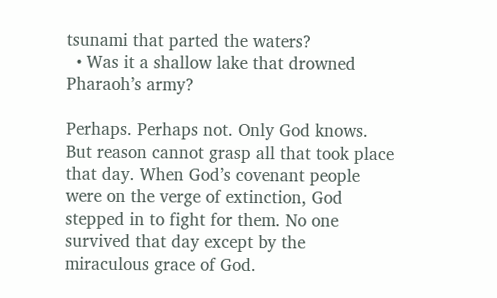tsunami that parted the waters?
  • Was it a shallow lake that drowned Pharaoh’s army?

Perhaps. Perhaps not. Only God knows. But reason cannot grasp all that took place that day. When God’s covenant people were on the verge of extinction, God stepped in to fight for them. No one survived that day except by the miraculous grace of God.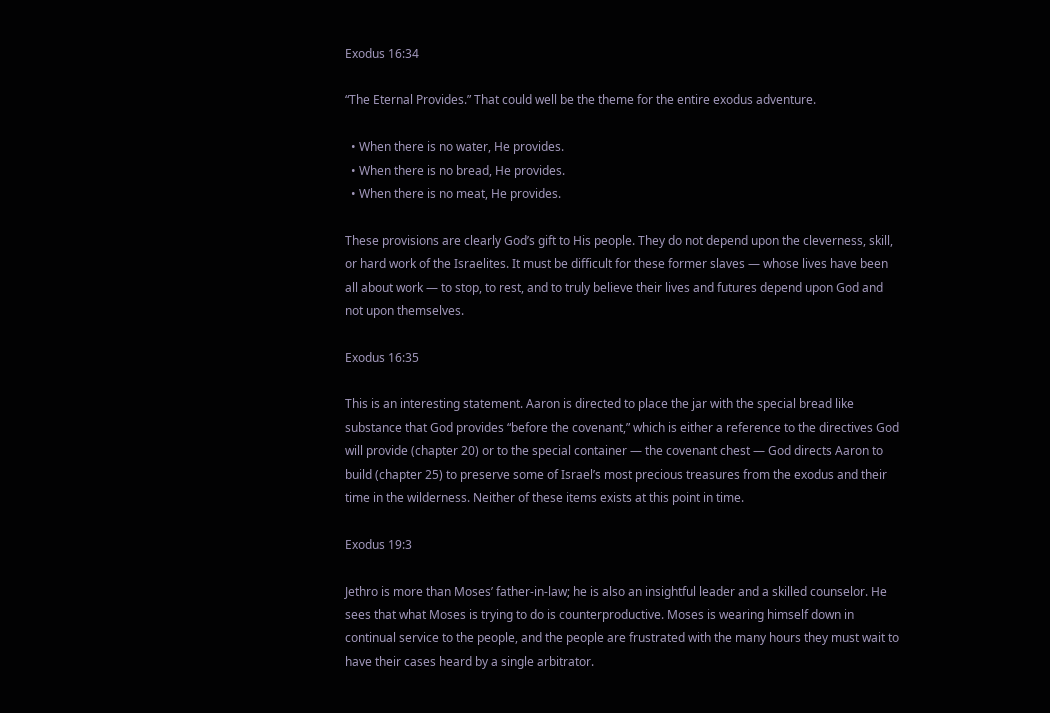Exodus 16:34

“The Eternal Provides.” That could well be the theme for the entire exodus adventure.

  • When there is no water, He provides.
  • When there is no bread, He provides.
  • When there is no meat, He provides.

These provisions are clearly God’s gift to His people. They do not depend upon the cleverness, skill, or hard work of the Israelites. It must be difficult for these former slaves — whose lives have been all about work — to stop, to rest, and to truly believe their lives and futures depend upon God and not upon themselves.

Exodus 16:35

This is an interesting statement. Aaron is directed to place the jar with the special bread like substance that God provides “before the covenant,” which is either a reference to the directives God will provide (chapter 20) or to the special container — the covenant chest — God directs Aaron to build (chapter 25) to preserve some of Israel’s most precious treasures from the exodus and their time in the wilderness. Neither of these items exists at this point in time.

Exodus 19:3

Jethro is more than Moses’ father-in-law; he is also an insightful leader and a skilled counselor. He sees that what Moses is trying to do is counterproductive. Moses is wearing himself down in continual service to the people, and the people are frustrated with the many hours they must wait to have their cases heard by a single arbitrator.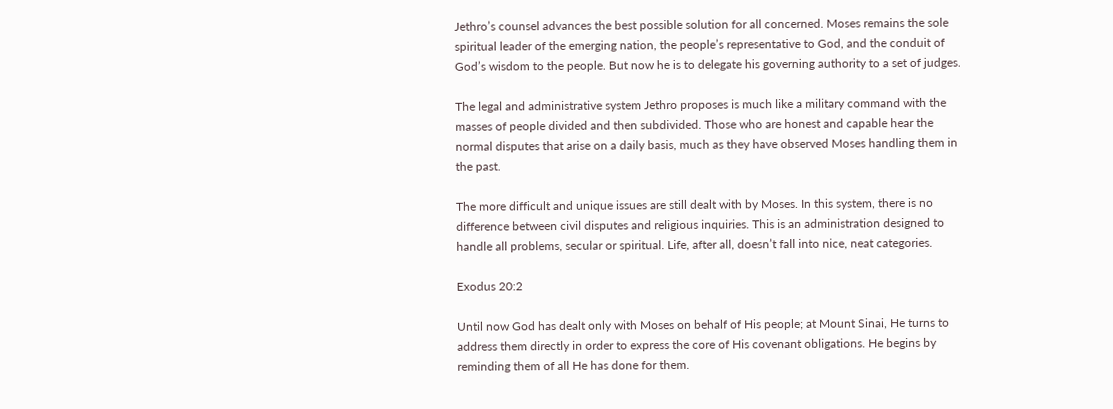Jethro’s counsel advances the best possible solution for all concerned. Moses remains the sole spiritual leader of the emerging nation, the people’s representative to God, and the conduit of God’s wisdom to the people. But now he is to delegate his governing authority to a set of judges.

The legal and administrative system Jethro proposes is much like a military command with the masses of people divided and then subdivided. Those who are honest and capable hear the normal disputes that arise on a daily basis, much as they have observed Moses handling them in the past.

The more difficult and unique issues are still dealt with by Moses. In this system, there is no difference between civil disputes and religious inquiries. This is an administration designed to handle all problems, secular or spiritual. Life, after all, doesn’t fall into nice, neat categories.

Exodus 20:2

Until now God has dealt only with Moses on behalf of His people; at Mount Sinai, He turns to address them directly in order to express the core of His covenant obligations. He begins by reminding them of all He has done for them.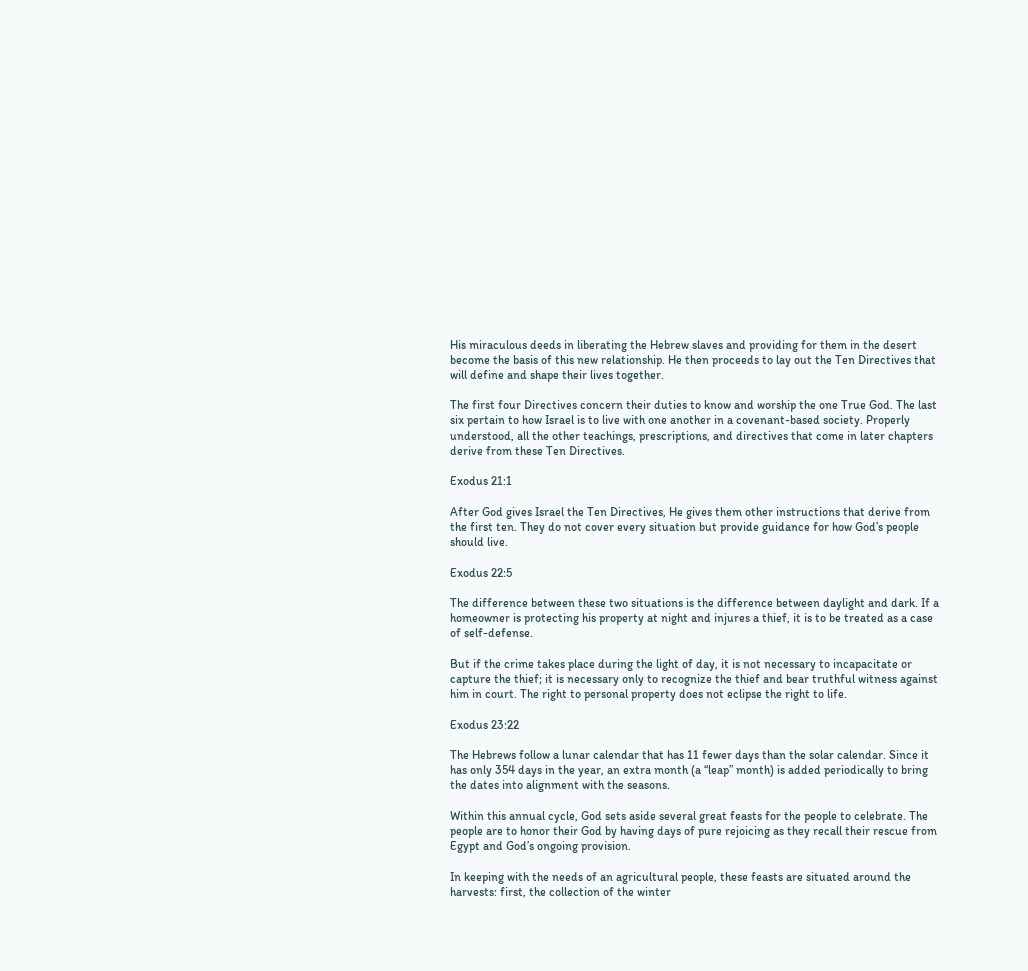His miraculous deeds in liberating the Hebrew slaves and providing for them in the desert become the basis of this new relationship. He then proceeds to lay out the Ten Directives that will define and shape their lives together.

The first four Directives concern their duties to know and worship the one True God. The last six pertain to how Israel is to live with one another in a covenant-based society. Properly understood, all the other teachings, prescriptions, and directives that come in later chapters derive from these Ten Directives.

Exodus 21:1

After God gives Israel the Ten Directives, He gives them other instructions that derive from the first ten. They do not cover every situation but provide guidance for how God’s people should live.

Exodus 22:5

The difference between these two situations is the difference between daylight and dark. If a homeowner is protecting his property at night and injures a thief, it is to be treated as a case of self-defense.

But if the crime takes place during the light of day, it is not necessary to incapacitate or capture the thief; it is necessary only to recognize the thief and bear truthful witness against him in court. The right to personal property does not eclipse the right to life.

Exodus 23:22

The Hebrews follow a lunar calendar that has 11 fewer days than the solar calendar. Since it has only 354 days in the year, an extra month (a “leap” month) is added periodically to bring the dates into alignment with the seasons.

Within this annual cycle, God sets aside several great feasts for the people to celebrate. The people are to honor their God by having days of pure rejoicing as they recall their rescue from Egypt and God’s ongoing provision.

In keeping with the needs of an agricultural people, these feasts are situated around the harvests: first, the collection of the winter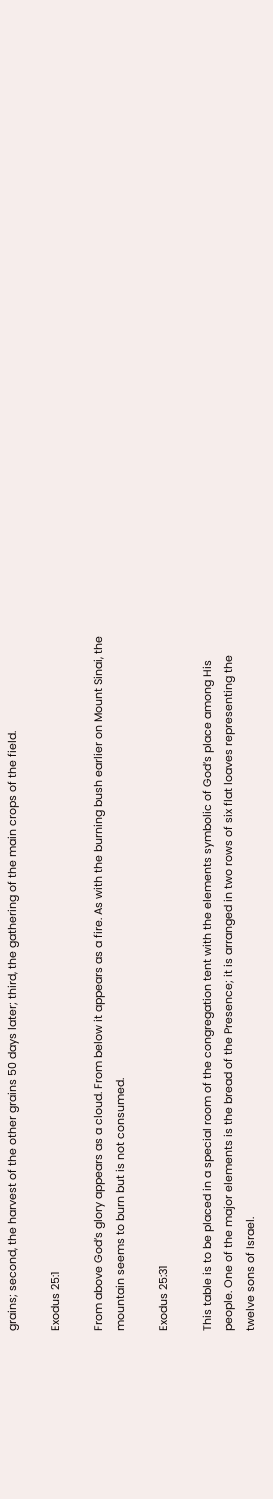grains; second, the harvest of the other grains 50 days later; third, the gathering of the main crops of the field.

Exodus 25:1

From above God’s glory appears as a cloud. From below it appears as a fire. As with the burning bush earlier on Mount Sinai, the mountain seems to burn but is not consumed.

Exodus 25:31

This table is to be placed in a special room of the congregation tent with the elements symbolic of God’s place among His people. One of the major elements is the bread of the Presence; it is arranged in two rows of six flat loaves representing the twelve sons of Israel.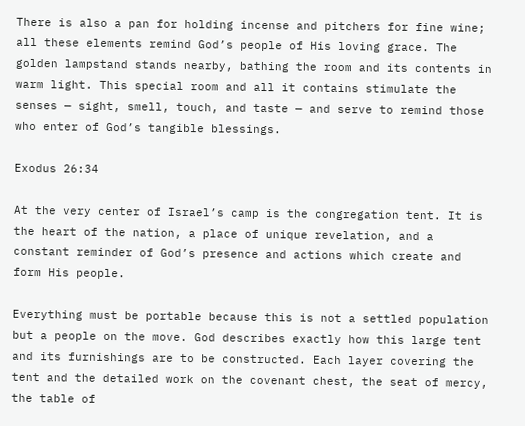There is also a pan for holding incense and pitchers for fine wine; all these elements remind God’s people of His loving grace. The golden lampstand stands nearby, bathing the room and its contents in warm light. This special room and all it contains stimulate the senses — sight, smell, touch, and taste — and serve to remind those who enter of God’s tangible blessings.

Exodus 26:34

At the very center of Israel’s camp is the congregation tent. It is the heart of the nation, a place of unique revelation, and a constant reminder of God’s presence and actions which create and form His people.

Everything must be portable because this is not a settled population but a people on the move. God describes exactly how this large tent and its furnishings are to be constructed. Each layer covering the tent and the detailed work on the covenant chest, the seat of mercy, the table of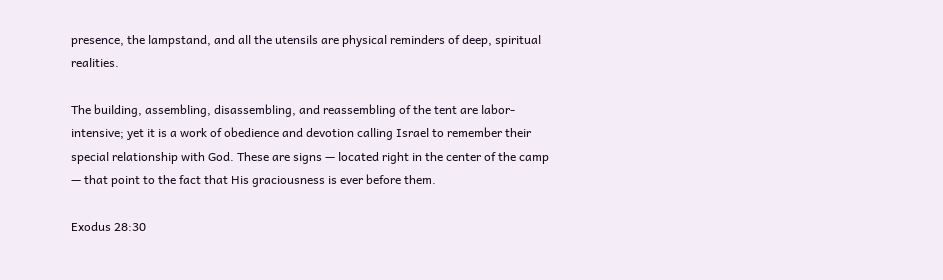presence, the lampstand, and all the utensils are physical reminders of deep, spiritual realities.

The building, assembling, disassembling, and reassembling of the tent are labor-intensive; yet it is a work of obedience and devotion calling Israel to remember their special relationship with God. These are signs — located right in the center of the camp — that point to the fact that His graciousness is ever before them.

Exodus 28:30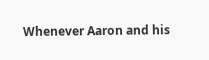Whenever Aaron and his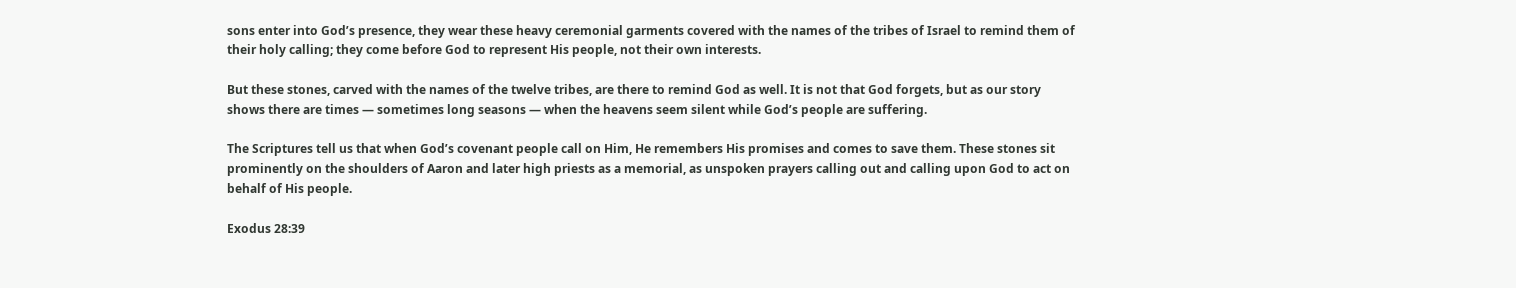sons enter into God’s presence, they wear these heavy ceremonial garments covered with the names of the tribes of Israel to remind them of their holy calling; they come before God to represent His people, not their own interests.

But these stones, carved with the names of the twelve tribes, are there to remind God as well. It is not that God forgets, but as our story shows there are times — sometimes long seasons — when the heavens seem silent while God’s people are suffering.

The Scriptures tell us that when God’s covenant people call on Him, He remembers His promises and comes to save them. These stones sit prominently on the shoulders of Aaron and later high priests as a memorial, as unspoken prayers calling out and calling upon God to act on behalf of His people.

Exodus 28:39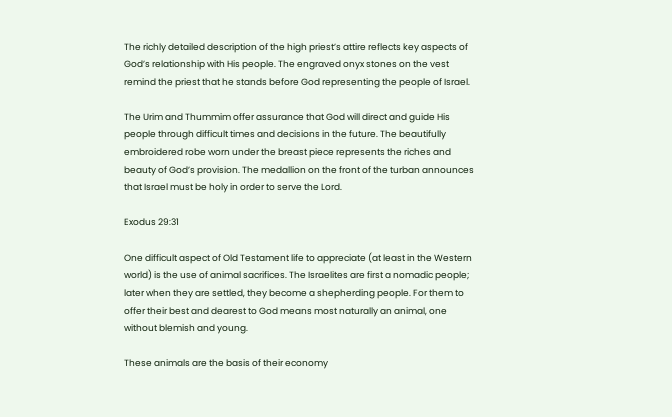The richly detailed description of the high priest’s attire reflects key aspects of God’s relationship with His people. The engraved onyx stones on the vest remind the priest that he stands before God representing the people of Israel.

The Urim and Thummim offer assurance that God will direct and guide His people through difficult times and decisions in the future. The beautifully embroidered robe worn under the breast piece represents the riches and beauty of God’s provision. The medallion on the front of the turban announces that Israel must be holy in order to serve the Lord.

Exodus 29:31

One difficult aspect of Old Testament life to appreciate (at least in the Western world) is the use of animal sacrifices. The Israelites are first a nomadic people; later when they are settled, they become a shepherding people. For them to offer their best and dearest to God means most naturally an animal, one without blemish and young.

These animals are the basis of their economy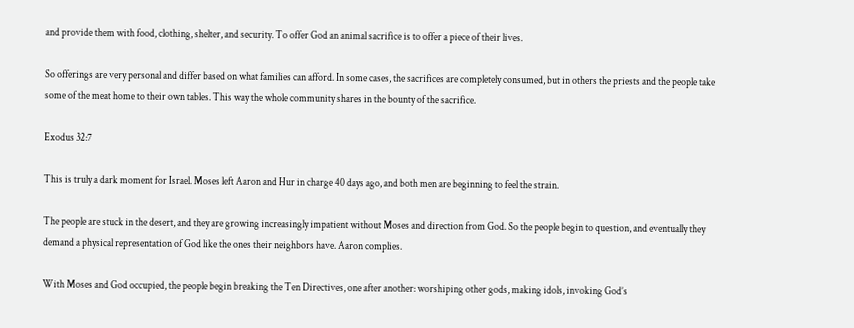and provide them with food, clothing, shelter, and security. To offer God an animal sacrifice is to offer a piece of their lives.

So offerings are very personal and differ based on what families can afford. In some cases, the sacrifices are completely consumed, but in others the priests and the people take some of the meat home to their own tables. This way the whole community shares in the bounty of the sacrifice.

Exodus 32:7

This is truly a dark moment for Israel. Moses left Aaron and Hur in charge 40 days ago, and both men are beginning to feel the strain.

The people are stuck in the desert, and they are growing increasingly impatient without Moses and direction from God. So the people begin to question, and eventually they demand a physical representation of God like the ones their neighbors have. Aaron complies.

With Moses and God occupied, the people begin breaking the Ten Directives, one after another: worshiping other gods, making idols, invoking God’s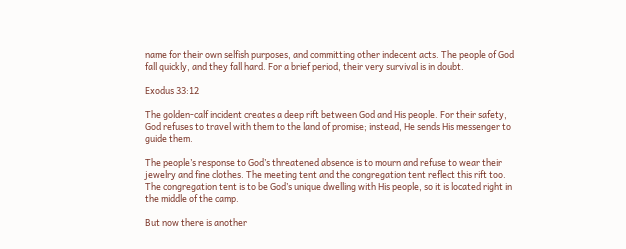name for their own selfish purposes, and committing other indecent acts. The people of God fall quickly, and they fall hard. For a brief period, their very survival is in doubt.

Exodus 33:12

The golden-calf incident creates a deep rift between God and His people. For their safety, God refuses to travel with them to the land of promise; instead, He sends His messenger to guide them.

The people’s response to God’s threatened absence is to mourn and refuse to wear their jewelry and fine clothes. The meeting tent and the congregation tent reflect this rift too. The congregation tent is to be God’s unique dwelling with His people, so it is located right in the middle of the camp.

But now there is another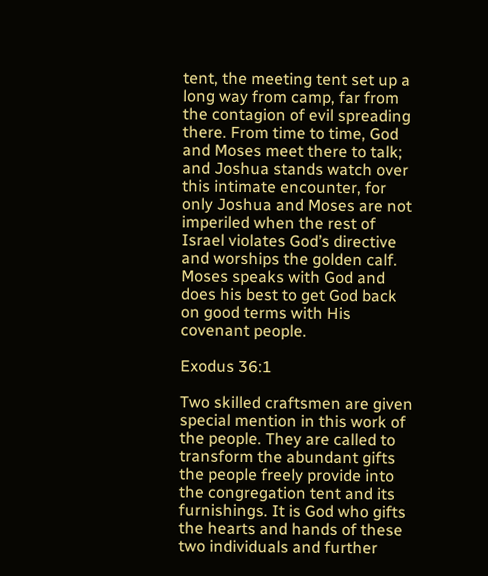tent, the meeting tent set up a long way from camp, far from the contagion of evil spreading there. From time to time, God and Moses meet there to talk; and Joshua stands watch over this intimate encounter, for only Joshua and Moses are not imperiled when the rest of Israel violates God’s directive and worships the golden calf. Moses speaks with God and does his best to get God back on good terms with His covenant people.

Exodus 36:1

Two skilled craftsmen are given special mention in this work of the people. They are called to transform the abundant gifts the people freely provide into the congregation tent and its furnishings. It is God who gifts the hearts and hands of these two individuals and further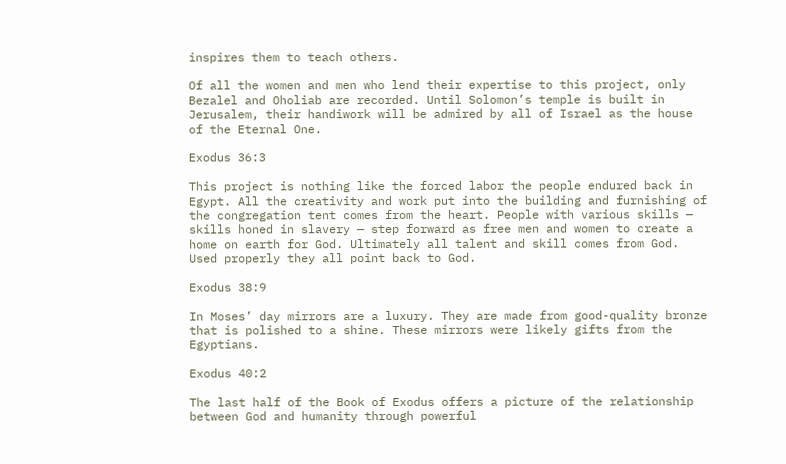inspires them to teach others.

Of all the women and men who lend their expertise to this project, only Bezalel and Oholiab are recorded. Until Solomon’s temple is built in Jerusalem, their handiwork will be admired by all of Israel as the house of the Eternal One.

Exodus 36:3

This project is nothing like the forced labor the people endured back in Egypt. All the creativity and work put into the building and furnishing of the congregation tent comes from the heart. People with various skills — skills honed in slavery — step forward as free men and women to create a home on earth for God. Ultimately all talent and skill comes from God. Used properly they all point back to God.

Exodus 38:9

In Moses’ day mirrors are a luxury. They are made from good-quality bronze that is polished to a shine. These mirrors were likely gifts from the Egyptians.

Exodus 40:2

The last half of the Book of Exodus offers a picture of the relationship between God and humanity through powerful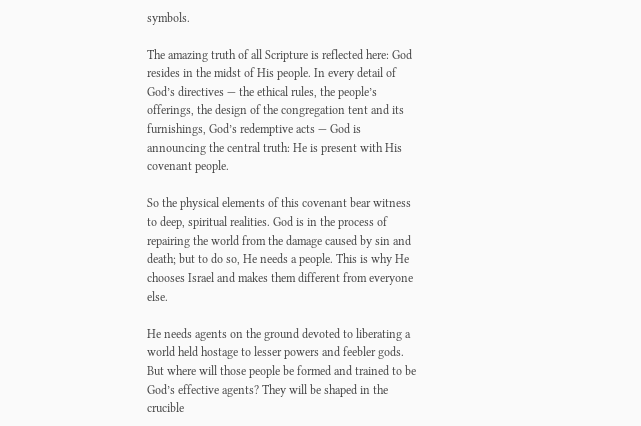symbols.

The amazing truth of all Scripture is reflected here: God resides in the midst of His people. In every detail of God’s directives — the ethical rules, the people’s offerings, the design of the congregation tent and its furnishings, God’s redemptive acts — God is announcing the central truth: He is present with His covenant people.

So the physical elements of this covenant bear witness to deep, spiritual realities. God is in the process of repairing the world from the damage caused by sin and death; but to do so, He needs a people. This is why He chooses Israel and makes them different from everyone else.

He needs agents on the ground devoted to liberating a world held hostage to lesser powers and feebler gods. But where will those people be formed and trained to be God’s effective agents? They will be shaped in the crucible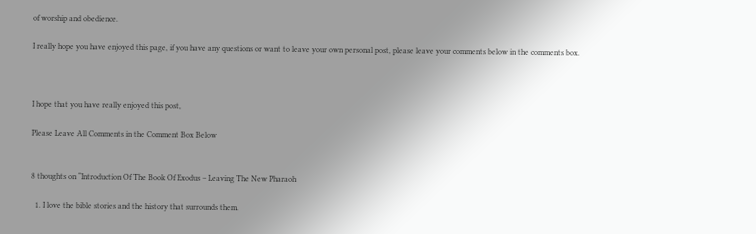of worship and obedience.

I really hope you have enjoyed this page, if you have any questions or want to leave your own personal post, please leave your comments below in the comments box.



I hope that you have really enjoyed this post,

Please Leave All Comments in the Comment Box Below


8 thoughts on “Introduction Of The Book Of Exodus – Leaving The New Pharaoh

  1. I love the bible stories and the history that surrounds them.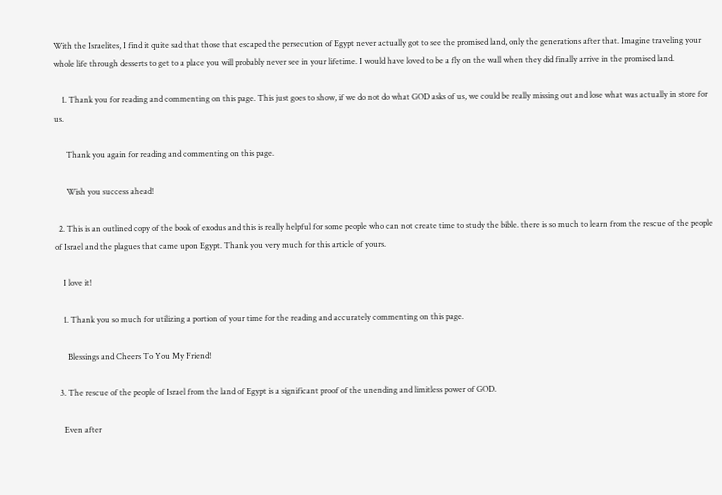With the Israelites, I find it quite sad that those that escaped the persecution of Egypt never actually got to see the promised land, only the generations after that. Imagine traveling your whole life through desserts to get to a place you will probably never see in your lifetime. I would have loved to be a fly on the wall when they did finally arrive in the promised land.

    1. Thank you for reading and commenting on this page. This just goes to show, if we do not do what GOD asks of us, we could be really missing out and lose what was actually in store for us.

      Thank you again for reading and commenting on this page.

      Wish you success ahead!

  2. This is an outlined copy of the book of exodus and this is really helpful for some people who can not create time to study the bible. there is so much to learn from the rescue of the people of Israel and the plagues that came upon Egypt. Thank you very much for this article of yours.

    I love it!

    1. Thank you so much for utilizing a portion of your time for the reading and accurately commenting on this page.

      Blessings and Cheers To You My Friend!

  3. The rescue of the people of Israel from the land of Egypt is a significant proof of the unending and limitless power of GOD.

    Even after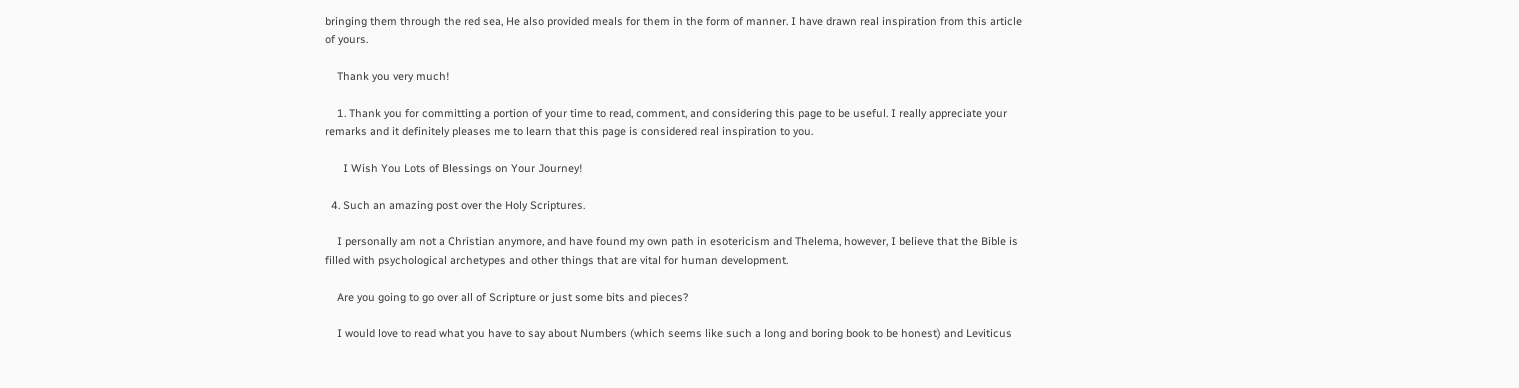bringing them through the red sea, He also provided meals for them in the form of manner. I have drawn real inspiration from this article of yours.

    Thank you very much!

    1. Thank you for committing a portion of your time to read, comment, and considering this page to be useful. I really appreciate your remarks and it definitely pleases me to learn that this page is considered real inspiration to you.

      I Wish You Lots of Blessings on Your Journey!

  4. Such an amazing post over the Holy Scriptures.

    I personally am not a Christian anymore, and have found my own path in esotericism and Thelema, however, I believe that the Bible is filled with psychological archetypes and other things that are vital for human development.

    Are you going to go over all of Scripture or just some bits and pieces?

    I would love to read what you have to say about Numbers (which seems like such a long and boring book to be honest) and Leviticus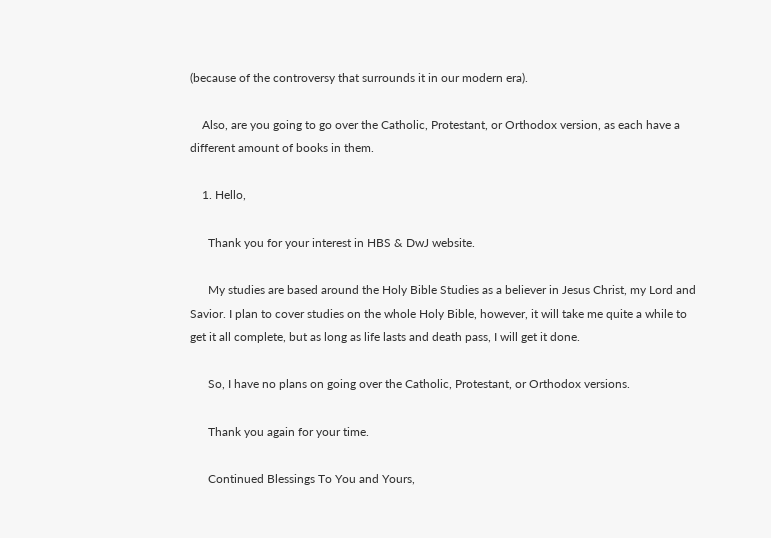(because of the controversy that surrounds it in our modern era).

    Also, are you going to go over the Catholic, Protestant, or Orthodox version, as each have a different amount of books in them.

    1. Hello,

      Thank you for your interest in HBS & DwJ website.

      My studies are based around the Holy Bible Studies as a believer in Jesus Christ, my Lord and Savior. I plan to cover studies on the whole Holy Bible, however, it will take me quite a while to get it all complete, but as long as life lasts and death pass, I will get it done.

      So, I have no plans on going over the Catholic, Protestant, or Orthodox versions.

      Thank you again for your time.

      Continued Blessings To You and Yours,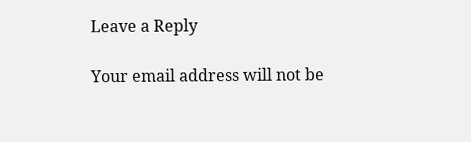Leave a Reply

Your email address will not be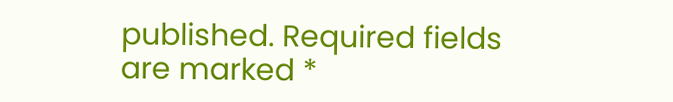published. Required fields are marked *